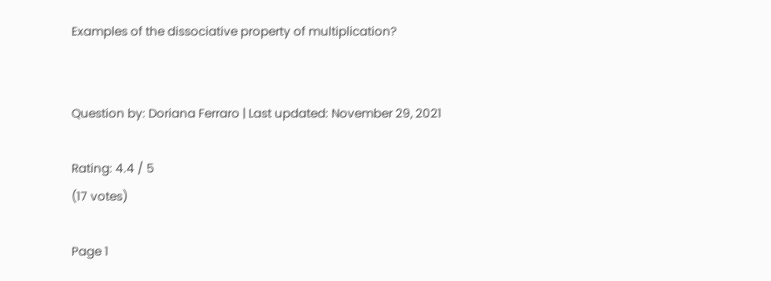Examples of the dissociative property of multiplication?


Question by: Doriana Ferraro | Last updated: November 29, 2021

Rating: 4.4 / 5
(17 votes)

Page 1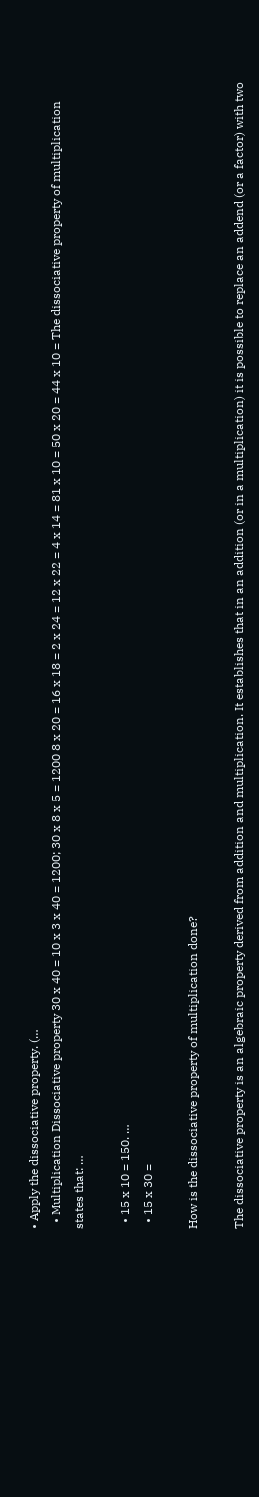• Apply the dissociative property. (…
  • Multiplication Dissociative property 30 x 40 = 10 x 3 x 40 = 1200; 30 x 8 x 5 = 1200 8 x 20 = 16 x 18 = 2 x 24 = 12 x 22 = 4 x 14 = 81 x 10 = 50 x 20 = 44 x 10 = The dissociative property of multiplication states that: …

  • 15 x 10 = 150. …
  • 15 x 30 =

How is the dissociative property of multiplication done?

The dissociative property is an algebraic property derived from addition and multiplication. It establishes that in an addition (or in a multiplication) it is possible to replace an addend (or a factor) with two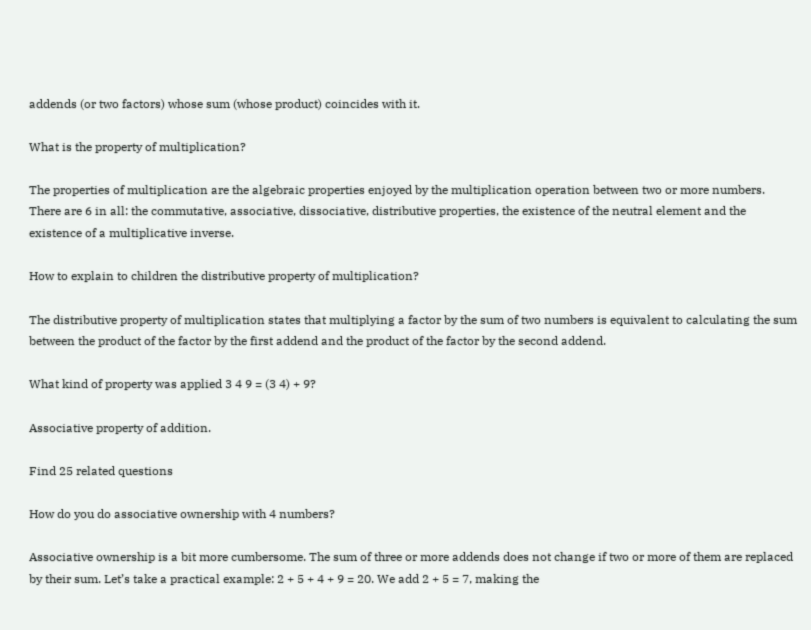addends (or two factors) whose sum (whose product) coincides with it.

What is the property of multiplication?

The properties of multiplication are the algebraic properties enjoyed by the multiplication operation between two or more numbers. There are 6 in all: the commutative, associative, dissociative, distributive properties, the existence of the neutral element and the existence of a multiplicative inverse.

How to explain to children the distributive property of multiplication?

The distributive property of multiplication states that multiplying a factor by the sum of two numbers is equivalent to calculating the sum between the product of the factor by the first addend and the product of the factor by the second addend.

What kind of property was applied 3 4 9 = (3 4) + 9?

Associative property of addition.

Find 25 related questions

How do you do associative ownership with 4 numbers?

Associative ownership is a bit more cumbersome. The sum of three or more addends does not change if two or more of them are replaced by their sum. Let’s take a practical example: 2 + 5 + 4 + 9 = 20. We add 2 + 5 = 7, making the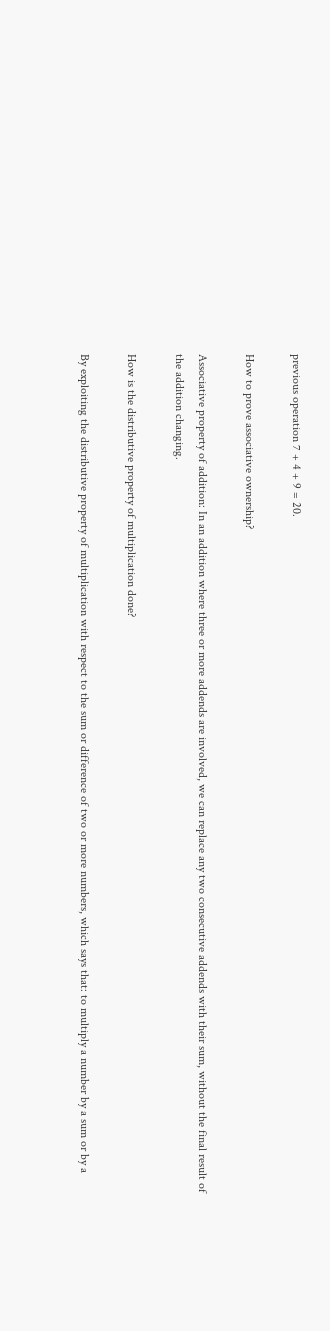previous operation 7 + 4 + 9 = 20.

How to prove associative ownership?

Associative property of addition: In an addition where three or more addends are involved, we can replace any two consecutive addends with their sum, without the final result of the addition changing.

How is the distributive property of multiplication done?

By exploiting the distributive property of multiplication with respect to the sum or difference of two or more numbers, which says that: to multiply a number by a sum or by a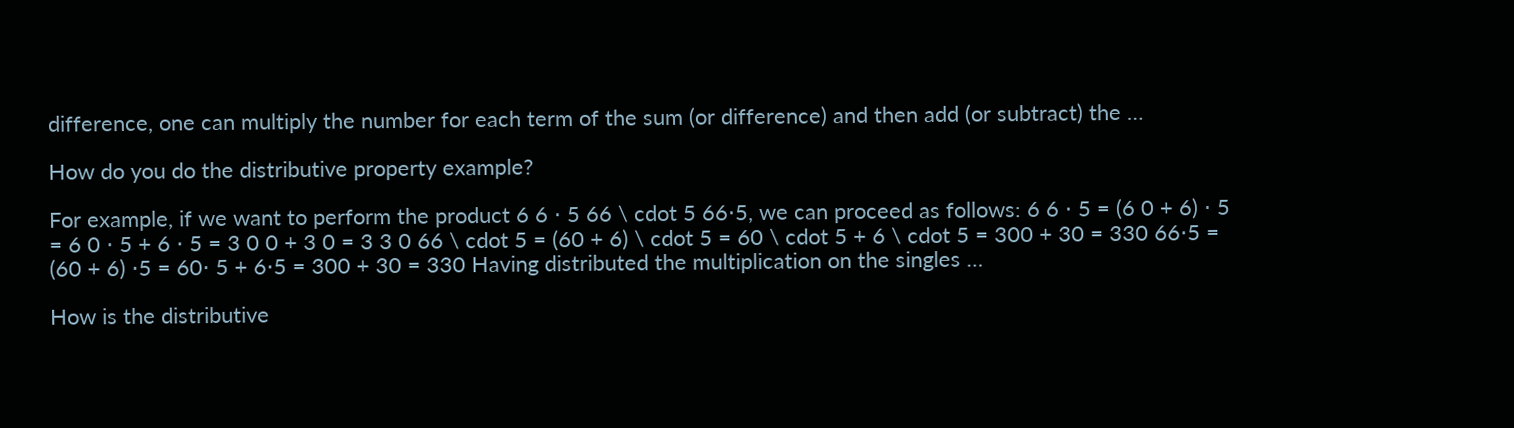difference, one can multiply the number for each term of the sum (or difference) and then add (or subtract) the …

How do you do the distributive property example?

For example, if we want to perform the product 6 6 ⋅ 5 66 \ cdot 5 66⋅5, we can proceed as follows: 6 6 ⋅ 5 = (6 0 + 6) ⋅ 5 = 6 0 ⋅ 5 + 6 ⋅ 5 = 3 0 0 + 3 0 = 3 3 0 66 \ cdot 5 = (60 + 6) \ cdot 5 = 60 \ cdot 5 + 6 \ cdot 5 = 300 + 30 = 330 66⋅5 = (60 + 6) ⋅5 = 60⋅ 5 + 6⋅5 = 300 + 30 = 330 Having distributed the multiplication on the singles …

How is the distributive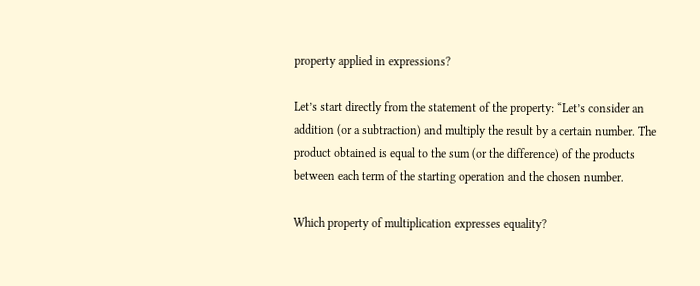property applied in expressions?

Let’s start directly from the statement of the property: “Let’s consider an addition (or a subtraction) and multiply the result by a certain number. The product obtained is equal to the sum (or the difference) of the products between each term of the starting operation and the chosen number.

Which property of multiplication expresses equality?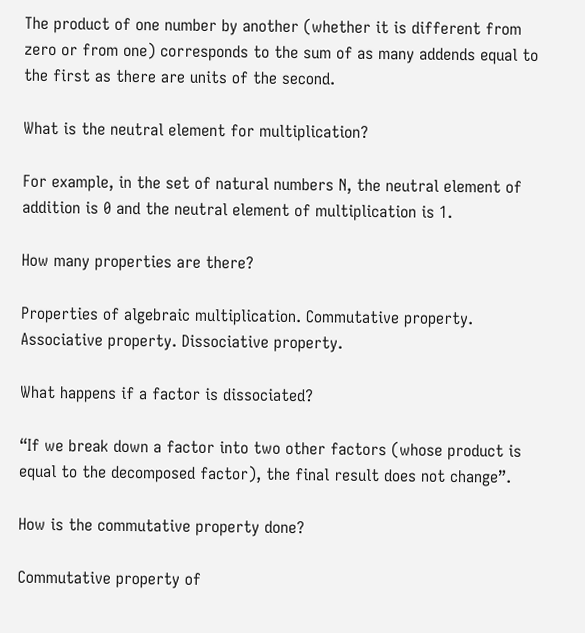The product of one number by another (whether it is different from zero or from one) corresponds to the sum of as many addends equal to the first as there are units of the second.

What is the neutral element for multiplication?

For example, in the set of natural numbers N, the neutral element of addition is 0 and the neutral element of multiplication is 1.

How many properties are there?

Properties of algebraic multiplication. Commutative property. Associative property. Dissociative property.

What happens if a factor is dissociated?

“If we break down a factor into two other factors (whose product is equal to the decomposed factor), the final result does not change”.

How is the commutative property done?

Commutative property of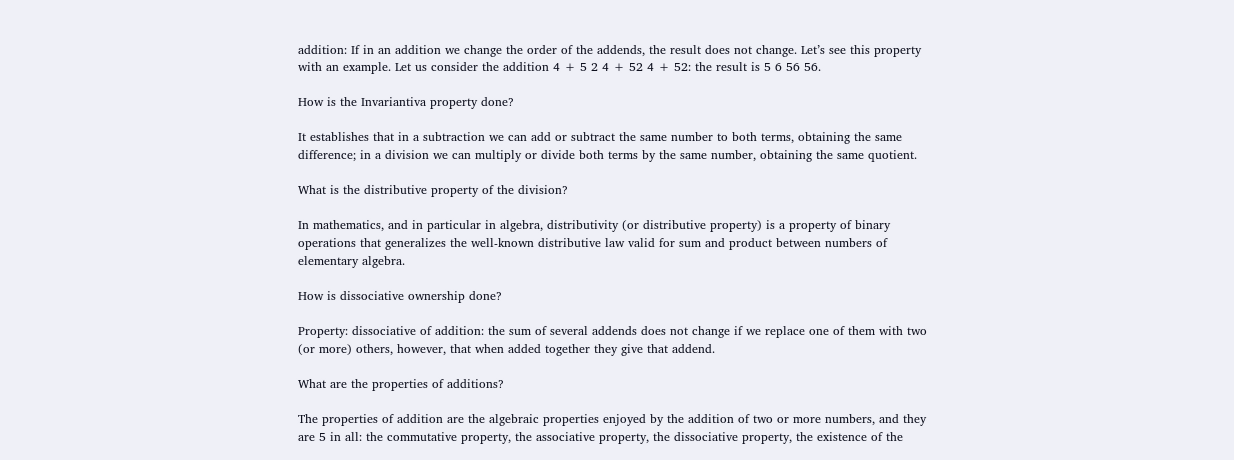addition: If in an addition we change the order of the addends, the result does not change. Let’s see this property with an example. Let us consider the addition 4 + 5 2 4 + 52 4 + 52: the result is 5 6 56 56.

How is the Invariantiva property done?

It establishes that in a subtraction we can add or subtract the same number to both terms, obtaining the same difference; in a division we can multiply or divide both terms by the same number, obtaining the same quotient.

What is the distributive property of the division?

In mathematics, and in particular in algebra, distributivity (or distributive property) is a property of binary operations that generalizes the well-known distributive law valid for sum and product between numbers of elementary algebra.

How is dissociative ownership done?

Property: dissociative of addition: the sum of several addends does not change if we replace one of them with two (or more) others, however, that when added together they give that addend.

What are the properties of additions?

The properties of addition are the algebraic properties enjoyed by the addition of two or more numbers, and they are 5 in all: the commutative property, the associative property, the dissociative property, the existence of the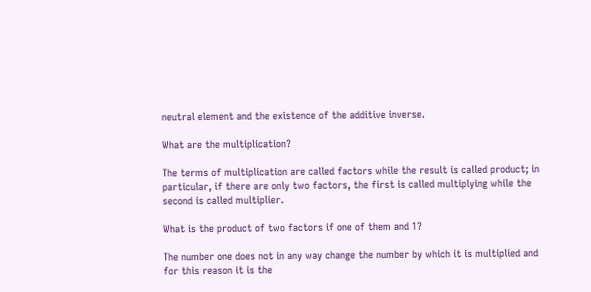neutral element and the existence of the additive inverse.

What are the multiplication?

The terms of multiplication are called factors while the result is called product; in particular, if there are only two factors, the first is called multiplying while the second is called multiplier.

What is the product of two factors if one of them and 1?

The number one does not in any way change the number by which it is multiplied and for this reason it is the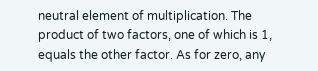neutral element of multiplication. The product of two factors, one of which is 1, equals the other factor. As for zero, any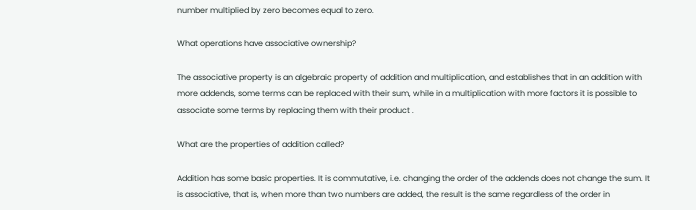number multiplied by zero becomes equal to zero.

What operations have associative ownership?

The associative property is an algebraic property of addition and multiplication, and establishes that in an addition with more addends, some terms can be replaced with their sum, while in a multiplication with more factors it is possible to associate some terms by replacing them with their product .

What are the properties of addition called?

Addition has some basic properties. It is commutative, i.e. changing the order of the addends does not change the sum. It is associative, that is, when more than two numbers are added, the result is the same regardless of the order in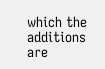which the additions are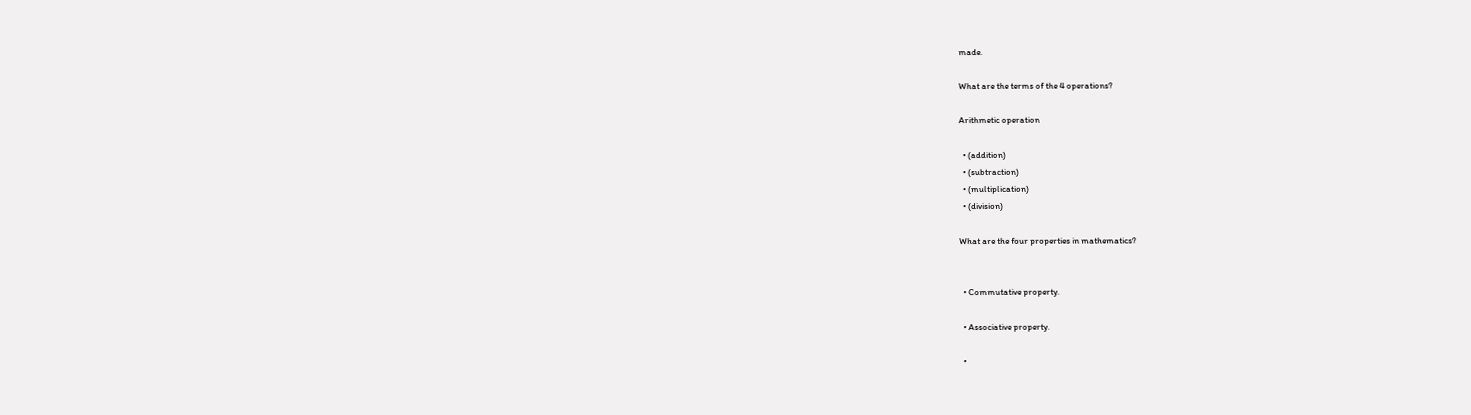made.

What are the terms of the 4 operations?

Arithmetic operation

  • (addition)
  • (subtraction)
  • (multiplication)
  • (division)

What are the four properties in mathematics?


  • Commutative property.

  • Associative property.

  •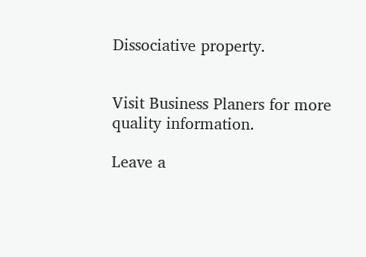Dissociative property.


Visit Business Planers for more quality information.

Leave a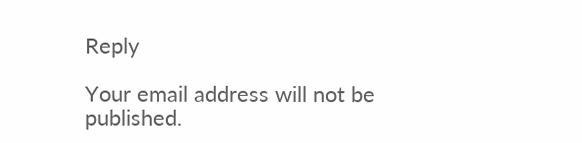Reply

Your email address will not be published.